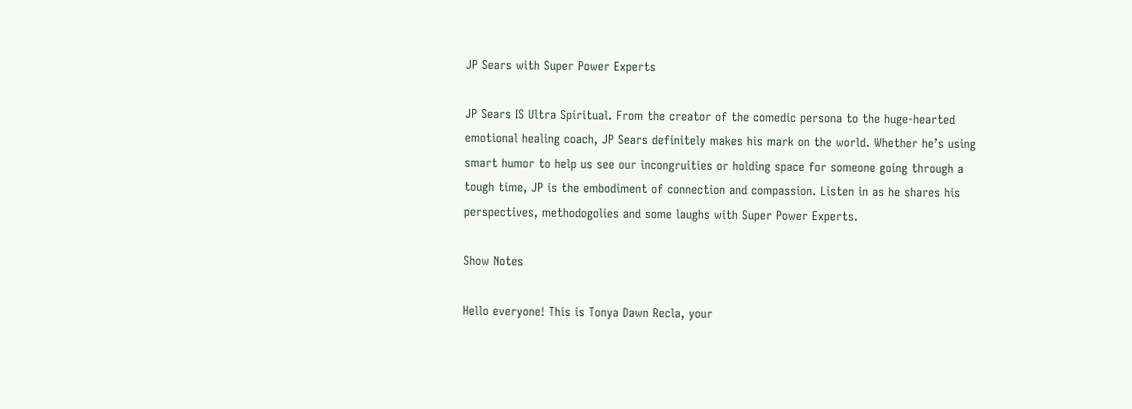JP Sears with Super Power Experts

JP Sears IS Ultra Spiritual. From the creator of the comedic persona to the huge-hearted emotional healing coach, JP Sears definitely makes his mark on the world. Whether he’s using smart humor to help us see our incongruities or holding space for someone going through a tough time, JP is the embodiment of connection and compassion. Listen in as he shares his perspectives, methodogolies and some laughs with Super Power Experts.

Show Notes

Hello everyone! This is Tonya Dawn Recla, your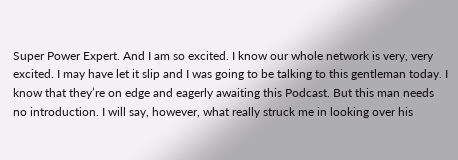Super Power Expert. And I am so excited. I know our whole network is very, very excited. I may have let it slip and I was going to be talking to this gentleman today. I know that they’re on edge and eagerly awaiting this Podcast. But this man needs no introduction. I will say, however, what really struck me in looking over his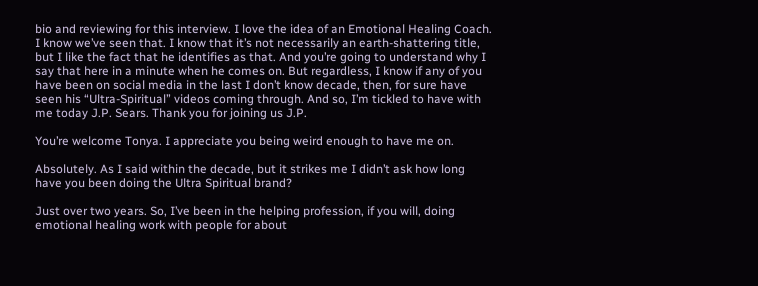bio and reviewing for this interview. I love the idea of an Emotional Healing Coach. I know we’ve seen that. I know that it’s not necessarily an earth-shattering title, but I like the fact that he identifies as that. And you’re going to understand why I say that here in a minute when he comes on. But regardless, I know if any of you have been on social media in the last I don’t know decade, then, for sure have seen his “Ultra-Spiritual” videos coming through. And so, I’m tickled to have with me today J.P. Sears. Thank you for joining us J.P.

You’re welcome Tonya. I appreciate you being weird enough to have me on.

Absolutely. As I said within the decade, but it strikes me I didn’t ask how long have you been doing the Ultra Spiritual brand?

Just over two years. So, I’ve been in the helping profession, if you will, doing emotional healing work with people for about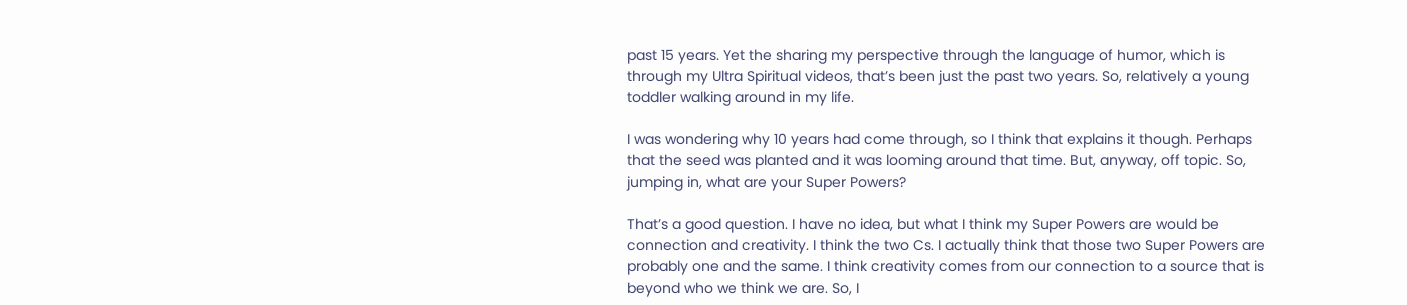past 15 years. Yet the sharing my perspective through the language of humor, which is through my Ultra Spiritual videos, that’s been just the past two years. So, relatively a young toddler walking around in my life.

I was wondering why 10 years had come through, so I think that explains it though. Perhaps that the seed was planted and it was looming around that time. But, anyway, off topic. So, jumping in, what are your Super Powers?

That’s a good question. I have no idea, but what I think my Super Powers are would be connection and creativity. I think the two Cs. I actually think that those two Super Powers are probably one and the same. I think creativity comes from our connection to a source that is beyond who we think we are. So, I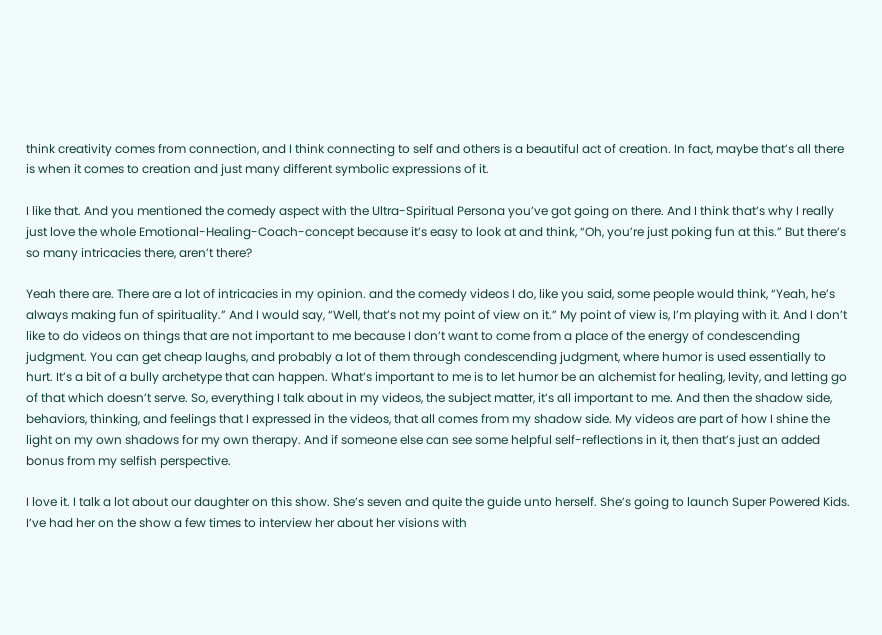think creativity comes from connection, and I think connecting to self and others is a beautiful act of creation. In fact, maybe that’s all there is when it comes to creation and just many different symbolic expressions of it.

I like that. And you mentioned the comedy aspect with the Ultra-Spiritual Persona you’ve got going on there. And I think that’s why I really just love the whole Emotional-Healing-Coach-concept because it’s easy to look at and think, “Oh, you’re just poking fun at this.” But there’s so many intricacies there, aren’t there?

Yeah there are. There are a lot of intricacies in my opinion. and the comedy videos I do, like you said, some people would think, “Yeah, he’s always making fun of spirituality.” And I would say, “Well, that’s not my point of view on it.” My point of view is, I’m playing with it. And I don’t like to do videos on things that are not important to me because I don’t want to come from a place of the energy of condescending judgment. You can get cheap laughs, and probably a lot of them through condescending judgment, where humor is used essentially to hurt. It’s a bit of a bully archetype that can happen. What’s important to me is to let humor be an alchemist for healing, levity, and letting go of that which doesn’t serve. So, everything I talk about in my videos, the subject matter, it’s all important to me. And then the shadow side, behaviors, thinking, and feelings that I expressed in the videos, that all comes from my shadow side. My videos are part of how I shine the light on my own shadows for my own therapy. And if someone else can see some helpful self-reflections in it, then that’s just an added bonus from my selfish perspective.

I love it. I talk a lot about our daughter on this show. She’s seven and quite the guide unto herself. She’s going to launch Super Powered Kids. I’ve had her on the show a few times to interview her about her visions with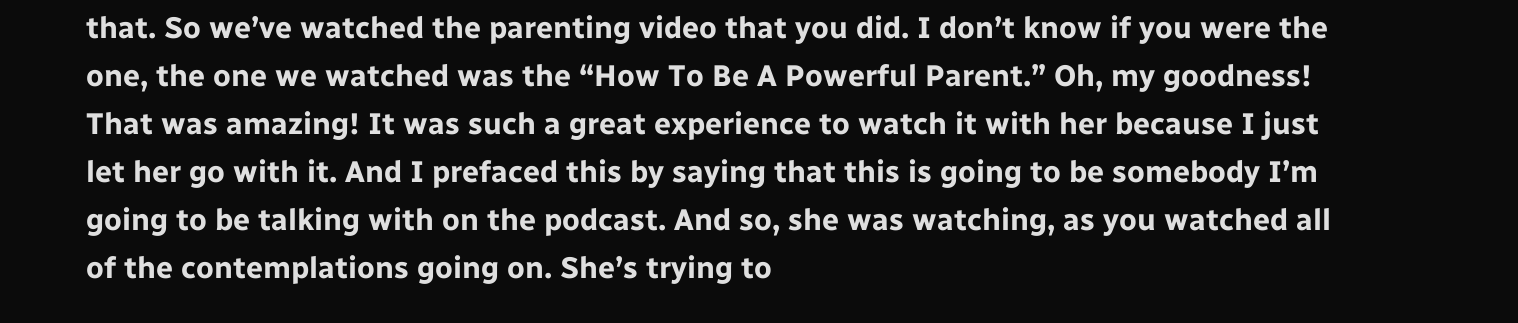that. So we’ve watched the parenting video that you did. I don’t know if you were the one, the one we watched was the “How To Be A Powerful Parent.” Oh, my goodness! That was amazing! It was such a great experience to watch it with her because I just let her go with it. And I prefaced this by saying that this is going to be somebody I’m going to be talking with on the podcast. And so, she was watching, as you watched all of the contemplations going on. She’s trying to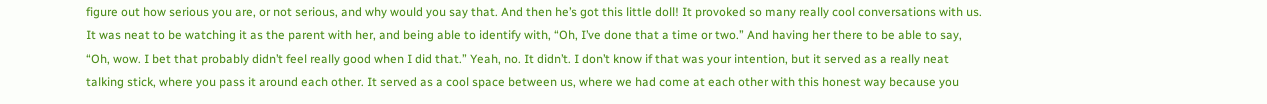figure out how serious you are, or not serious, and why would you say that. And then he’s got this little doll! It provoked so many really cool conversations with us. It was neat to be watching it as the parent with her, and being able to identify with, “Oh, I’ve done that a time or two.” And having her there to be able to say, “Oh, wow. I bet that probably didn’t feel really good when I did that.” Yeah, no. It didn’t. I don’t know if that was your intention, but it served as a really neat talking stick, where you pass it around each other. It served as a cool space between us, where we had come at each other with this honest way because you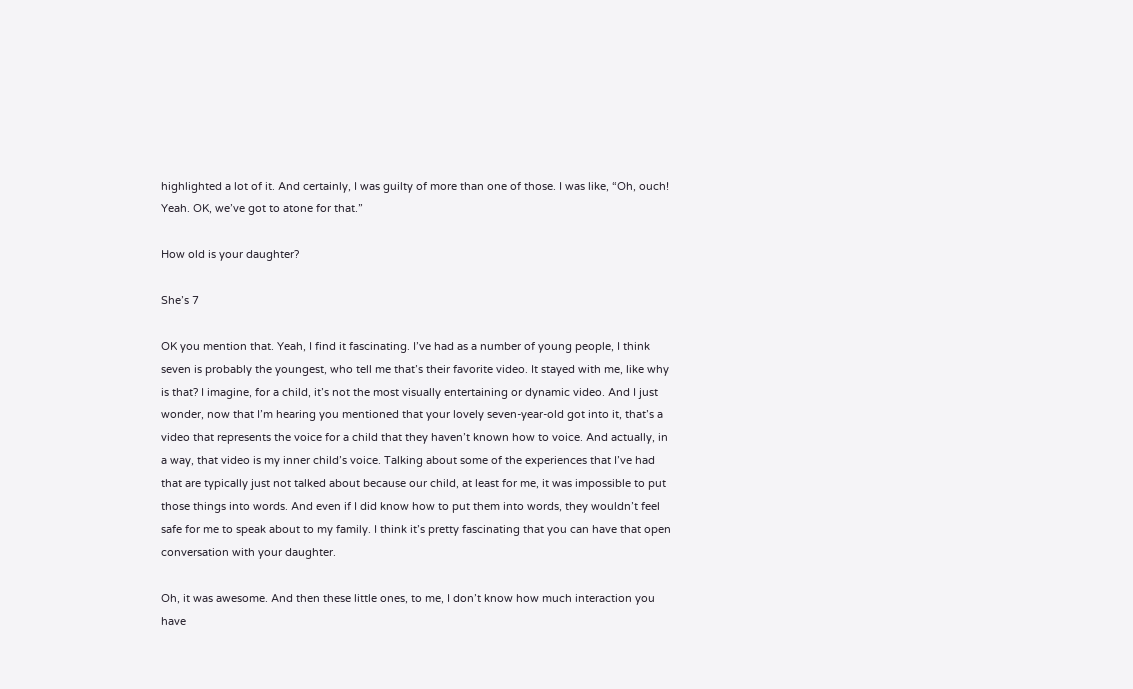highlighted a lot of it. And certainly, I was guilty of more than one of those. I was like, “Oh, ouch! Yeah. OK, we’ve got to atone for that.”

How old is your daughter?

She’s 7

OK you mention that. Yeah, I find it fascinating. I’ve had as a number of young people, I think seven is probably the youngest, who tell me that’s their favorite video. It stayed with me, like why is that? I imagine, for a child, it’s not the most visually entertaining or dynamic video. And I just wonder, now that I’m hearing you mentioned that your lovely seven-year-old got into it, that’s a video that represents the voice for a child that they haven’t known how to voice. And actually, in a way, that video is my inner child’s voice. Talking about some of the experiences that I’ve had that are typically just not talked about because our child, at least for me, it was impossible to put those things into words. And even if I did know how to put them into words, they wouldn’t feel safe for me to speak about to my family. I think it’s pretty fascinating that you can have that open conversation with your daughter.

Oh, it was awesome. And then these little ones, to me, I don’t know how much interaction you have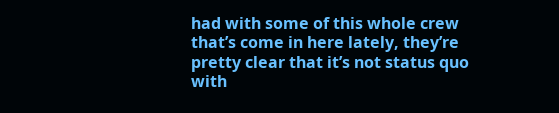had with some of this whole crew that’s come in here lately, they’re pretty clear that it’s not status quo with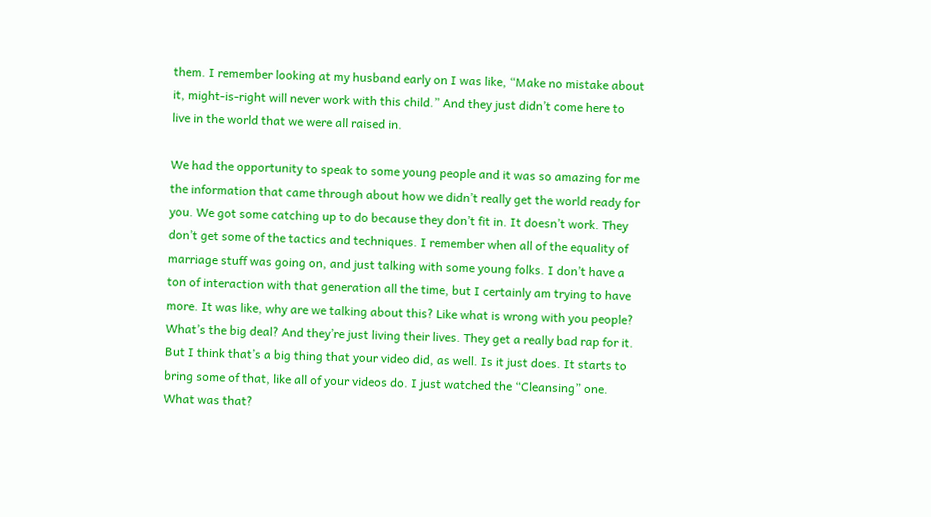them. I remember looking at my husband early on I was like, “Make no mistake about it, might-is-right will never work with this child.” And they just didn’t come here to live in the world that we were all raised in.

We had the opportunity to speak to some young people and it was so amazing for me the information that came through about how we didn’t really get the world ready for you. We got some catching up to do because they don’t fit in. It doesn’t work. They don’t get some of the tactics and techniques. I remember when all of the equality of marriage stuff was going on, and just talking with some young folks. I don’t have a ton of interaction with that generation all the time, but I certainly am trying to have more. It was like, why are we talking about this? Like what is wrong with you people? What’s the big deal? And they’re just living their lives. They get a really bad rap for it. But I think that’s a big thing that your video did, as well. Is it just does. It starts to bring some of that, like all of your videos do. I just watched the “Cleansing” one. What was that?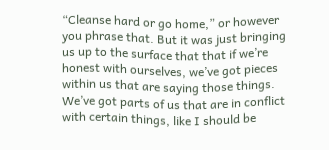“Cleanse hard or go home,” or however you phrase that. But it was just bringing us up to the surface that that if we’re honest with ourselves, we’ve got pieces within us that are saying those things. We’ve got parts of us that are in conflict with certain things, like I should be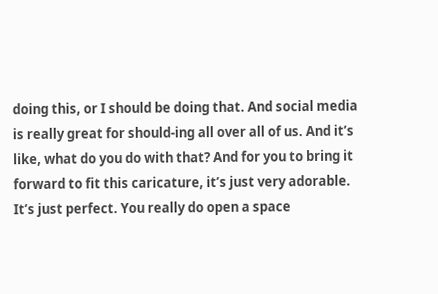doing this, or I should be doing that. And social media is really great for should-ing all over all of us. And it’s like, what do you do with that? And for you to bring it forward to fit this caricature, it’s just very adorable. It’s just perfect. You really do open a space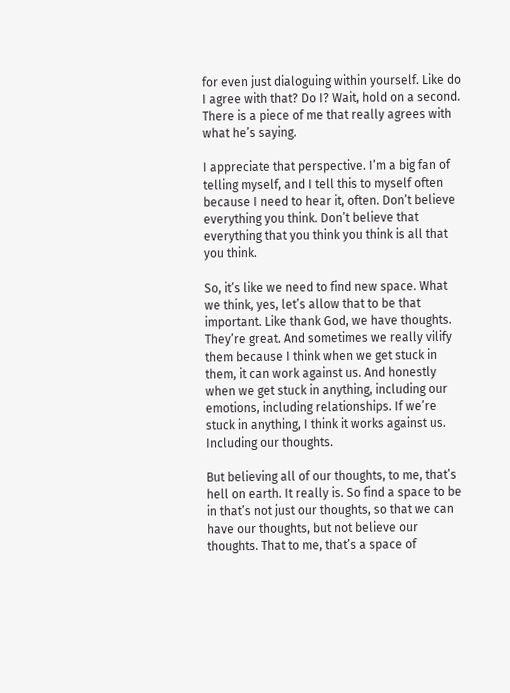for even just dialoguing within yourself. Like do I agree with that? Do I? Wait, hold on a second. There is a piece of me that really agrees with what he’s saying.

I appreciate that perspective. I’m a big fan of telling myself, and I tell this to myself often because I need to hear it, often. Don’t believe everything you think. Don’t believe that everything that you think you think is all that you think.

So, it’s like we need to find new space. What we think, yes, let’s allow that to be that important. Like thank God, we have thoughts. They’re great. And sometimes we really vilify them because I think when we get stuck in them, it can work against us. And honestly when we get stuck in anything, including our emotions, including relationships. If we’re stuck in anything, I think it works against us. Including our thoughts.

But believing all of our thoughts, to me, that’s hell on earth. It really is. So find a space to be in that’s not just our thoughts, so that we can have our thoughts, but not believe our thoughts. That to me, that’s a space of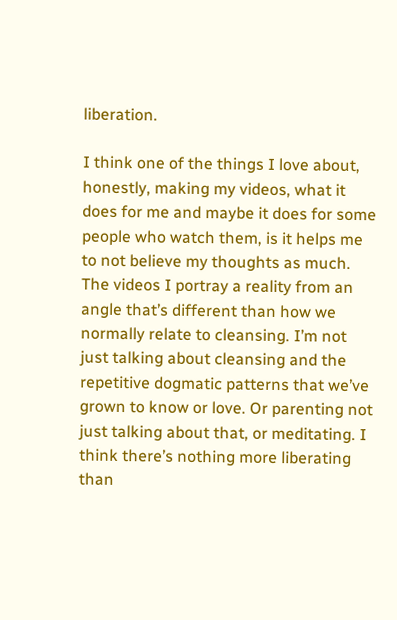liberation.

I think one of the things I love about, honestly, making my videos, what it does for me and maybe it does for some people who watch them, is it helps me to not believe my thoughts as much. The videos I portray a reality from an angle that’s different than how we normally relate to cleansing. I’m not just talking about cleansing and the repetitive dogmatic patterns that we’ve grown to know or love. Or parenting not just talking about that, or meditating. I think there’s nothing more liberating than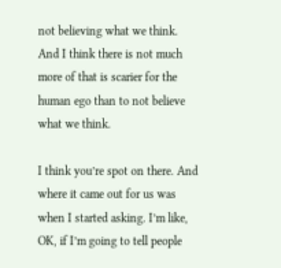not believing what we think. And I think there is not much more of that is scarier for the human ego than to not believe what we think.

I think you’re spot on there. And where it came out for us was when I started asking. I’m like, OK, if I’m going to tell people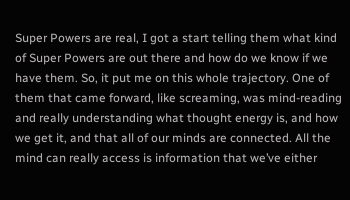Super Powers are real, I got a start telling them what kind of Super Powers are out there and how do we know if we have them. So, it put me on this whole trajectory. One of them that came forward, like screaming, was mind-reading and really understanding what thought energy is, and how we get it, and that all of our minds are connected. All the mind can really access is information that we’ve either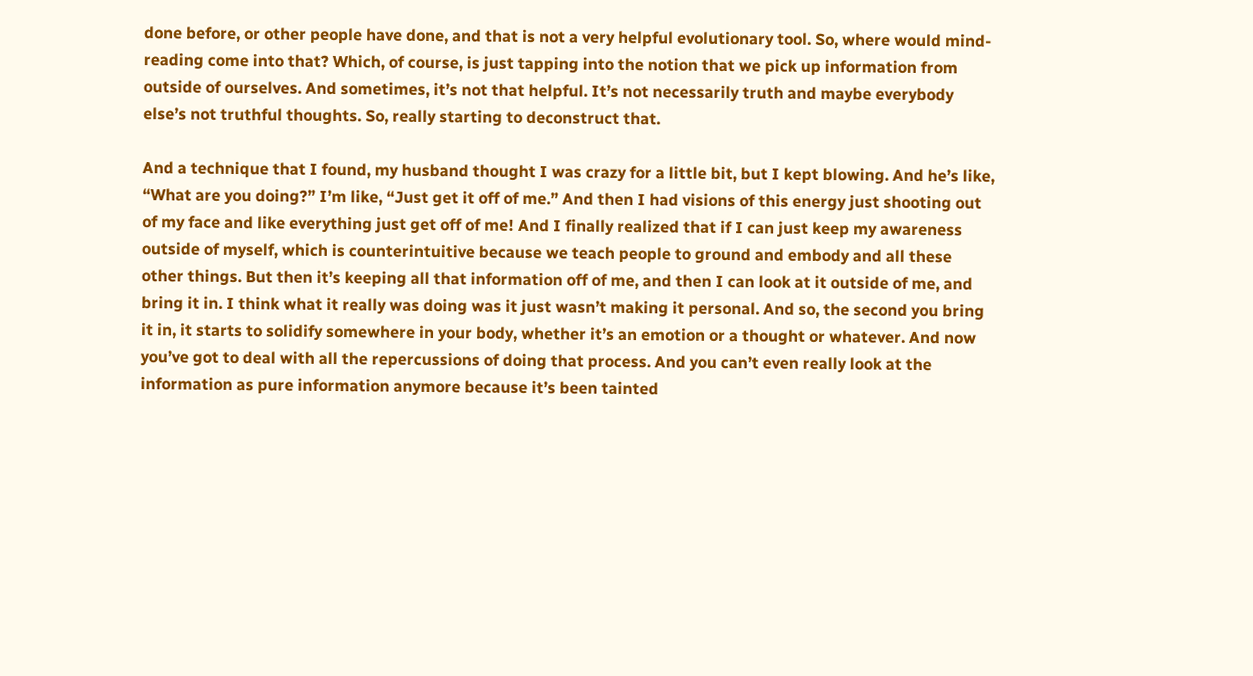done before, or other people have done, and that is not a very helpful evolutionary tool. So, where would mind-reading come into that? Which, of course, is just tapping into the notion that we pick up information from outside of ourselves. And sometimes, it’s not that helpful. It’s not necessarily truth and maybe everybody else’s not truthful thoughts. So, really starting to deconstruct that.

And a technique that I found, my husband thought I was crazy for a little bit, but I kept blowing. And he’s like, “What are you doing?” I’m like, “Just get it off of me.” And then I had visions of this energy just shooting out of my face and like everything just get off of me! And I finally realized that if I can just keep my awareness outside of myself, which is counterintuitive because we teach people to ground and embody and all these other things. But then it’s keeping all that information off of me, and then I can look at it outside of me, and bring it in. I think what it really was doing was it just wasn’t making it personal. And so, the second you bring it in, it starts to solidify somewhere in your body, whether it’s an emotion or a thought or whatever. And now you’ve got to deal with all the repercussions of doing that process. And you can’t even really look at the information as pure information anymore because it’s been tainted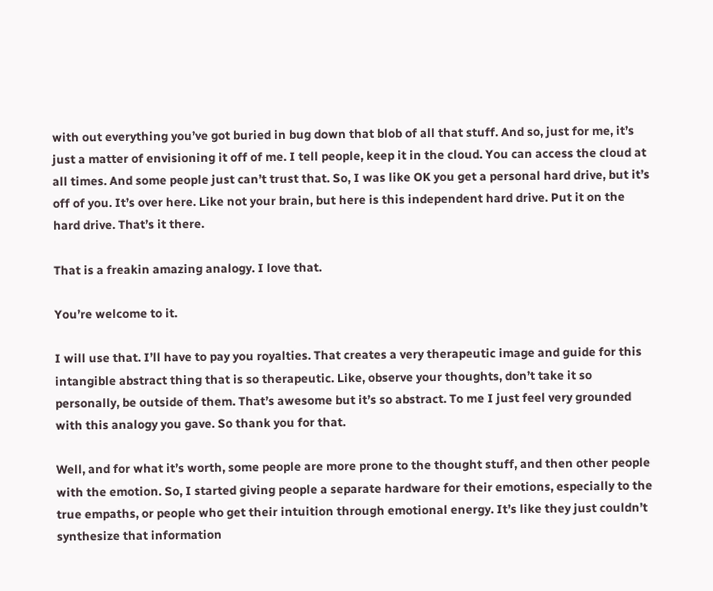with out everything you’ve got buried in bug down that blob of all that stuff. And so, just for me, it’s just a matter of envisioning it off of me. I tell people, keep it in the cloud. You can access the cloud at all times. And some people just can’t trust that. So, I was like OK you get a personal hard drive, but it’s off of you. It’s over here. Like not your brain, but here is this independent hard drive. Put it on the hard drive. That’s it there.

That is a freakin amazing analogy. I love that.

You’re welcome to it.

I will use that. I’ll have to pay you royalties. That creates a very therapeutic image and guide for this intangible abstract thing that is so therapeutic. Like, observe your thoughts, don’t take it so personally, be outside of them. That’s awesome but it’s so abstract. To me I just feel very grounded with this analogy you gave. So thank you for that.

Well, and for what it’s worth, some people are more prone to the thought stuff, and then other people with the emotion. So, I started giving people a separate hardware for their emotions, especially to the true empaths, or people who get their intuition through emotional energy. It’s like they just couldn’t synthesize that information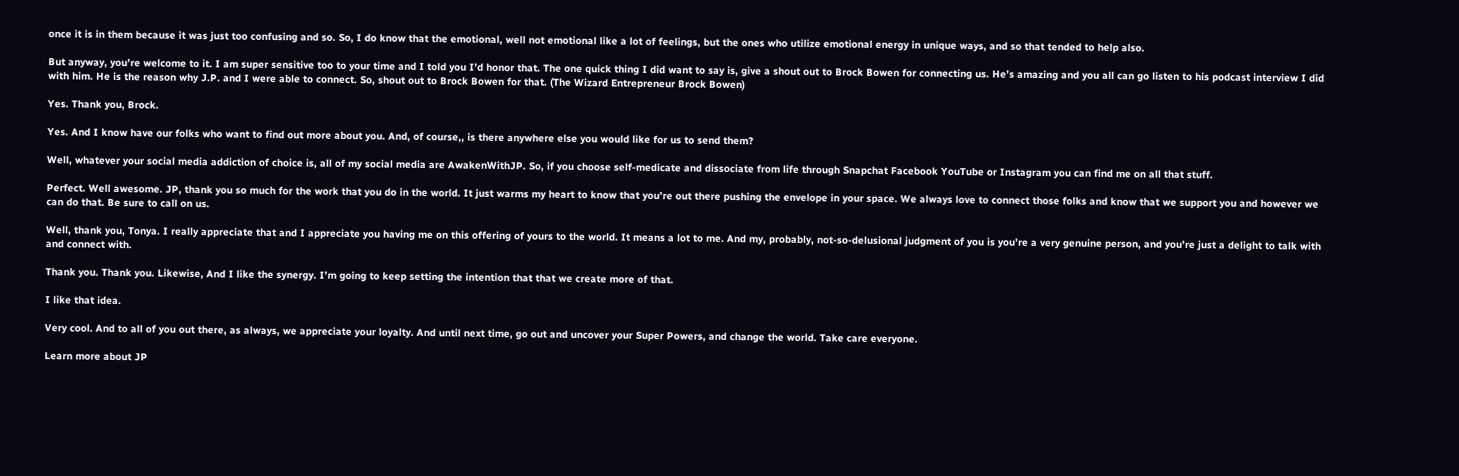once it is in them because it was just too confusing and so. So, I do know that the emotional, well not emotional like a lot of feelings, but the ones who utilize emotional energy in unique ways, and so that tended to help also.

But anyway, you’re welcome to it. I am super sensitive too to your time and I told you I’d honor that. The one quick thing I did want to say is, give a shout out to Brock Bowen for connecting us. He’s amazing and you all can go listen to his podcast interview I did with him. He is the reason why J.P. and I were able to connect. So, shout out to Brock Bowen for that. (The Wizard Entrepreneur Brock Bowen)

Yes. Thank you, Brock.

Yes. And I know have our folks who want to find out more about you. And, of course,, is there anywhere else you would like for us to send them?

Well, whatever your social media addiction of choice is, all of my social media are AwakenWithJP. So, if you choose self-medicate and dissociate from life through Snapchat Facebook YouTube or Instagram you can find me on all that stuff.

Perfect. Well awesome. JP, thank you so much for the work that you do in the world. It just warms my heart to know that you’re out there pushing the envelope in your space. We always love to connect those folks and know that we support you and however we can do that. Be sure to call on us.

Well, thank you, Tonya. I really appreciate that and I appreciate you having me on this offering of yours to the world. It means a lot to me. And my, probably, not-so-delusional judgment of you is you’re a very genuine person, and you’re just a delight to talk with and connect with.

Thank you. Thank you. Likewise, And I like the synergy. I’m going to keep setting the intention that that we create more of that.

I like that idea.

Very cool. And to all of you out there, as always, we appreciate your loyalty. And until next time, go out and uncover your Super Powers, and change the world. Take care everyone.

Learn more about JP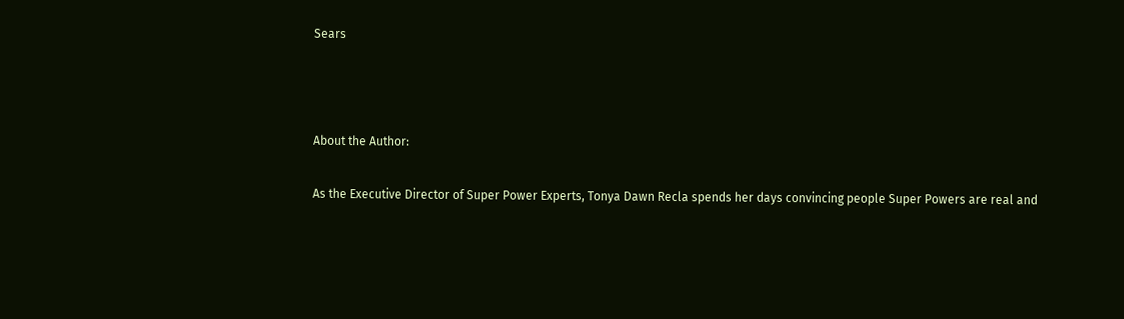Sears



About the Author:

As the Executive Director of Super Power Experts, Tonya Dawn Recla spends her days convincing people Super Powers are real and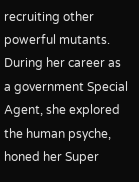recruiting other powerful mutants. During her career as a government Special Agent, she explored the human psyche, honed her Super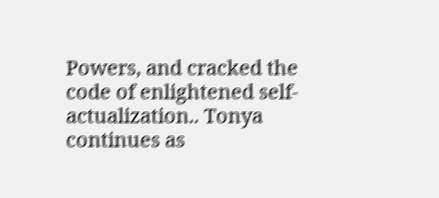Powers, and cracked the code of enlightened self-actualization.. Tonya continues as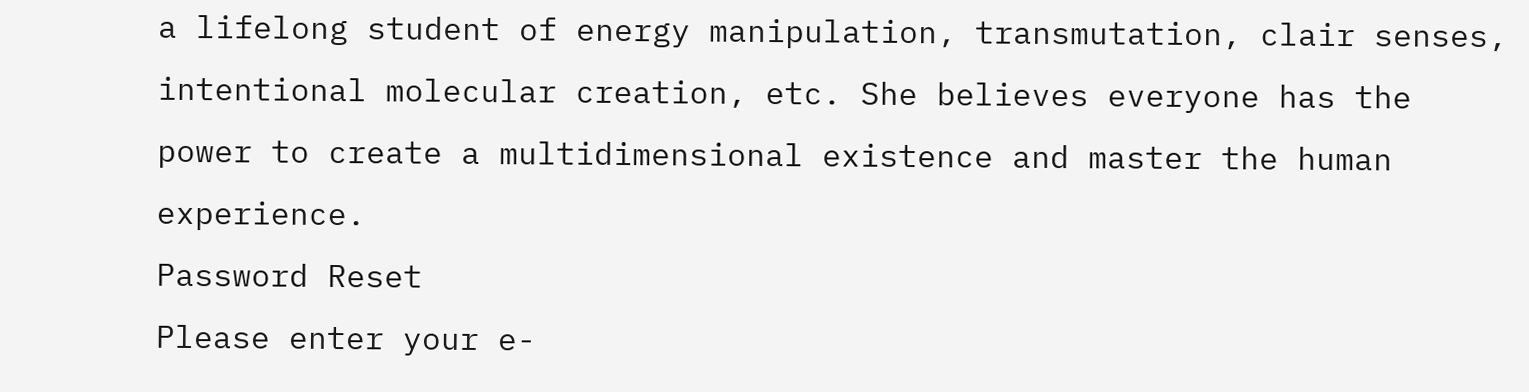a lifelong student of energy manipulation, transmutation, clair senses, intentional molecular creation, etc. She believes everyone has the power to create a multidimensional existence and master the human experience.
Password Reset
Please enter your e-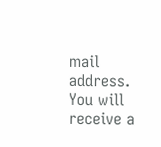mail address. You will receive a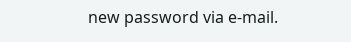new password via e-mail.